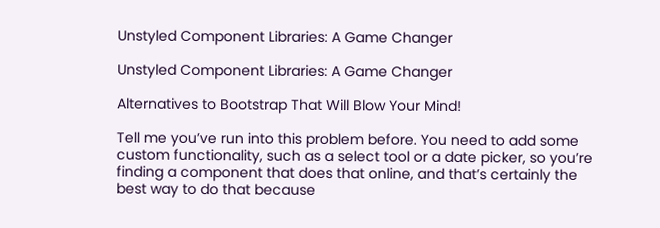Unstyled Component Libraries: A Game Changer

Unstyled Component Libraries: A Game Changer

Alternatives to Bootstrap That Will Blow Your Mind!

Tell me you’ve run into this problem before. You need to add some custom functionality, such as a select tool or a date picker, so you’re finding a component that does that online, and that’s certainly the best way to do that because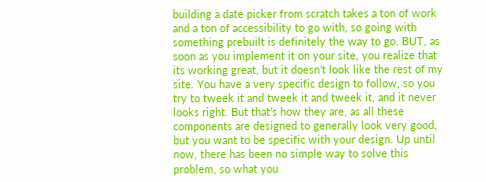building a date picker from scratch takes a ton of work and a ton of accessibility to go with, so going with something prebuilt is definitely the way to go. BUT, as soon as you implement it on your site, you realize that its working great, but it doesn’t look like the rest of my site. You have a very specific design to follow, so you try to tweek it and tweek it and tweek it, and it never looks right. But that’s how they are, as all these components are designed to generally look very good, but you want to be specific with your design. Up until now, there has been no simple way to solve this problem, so what you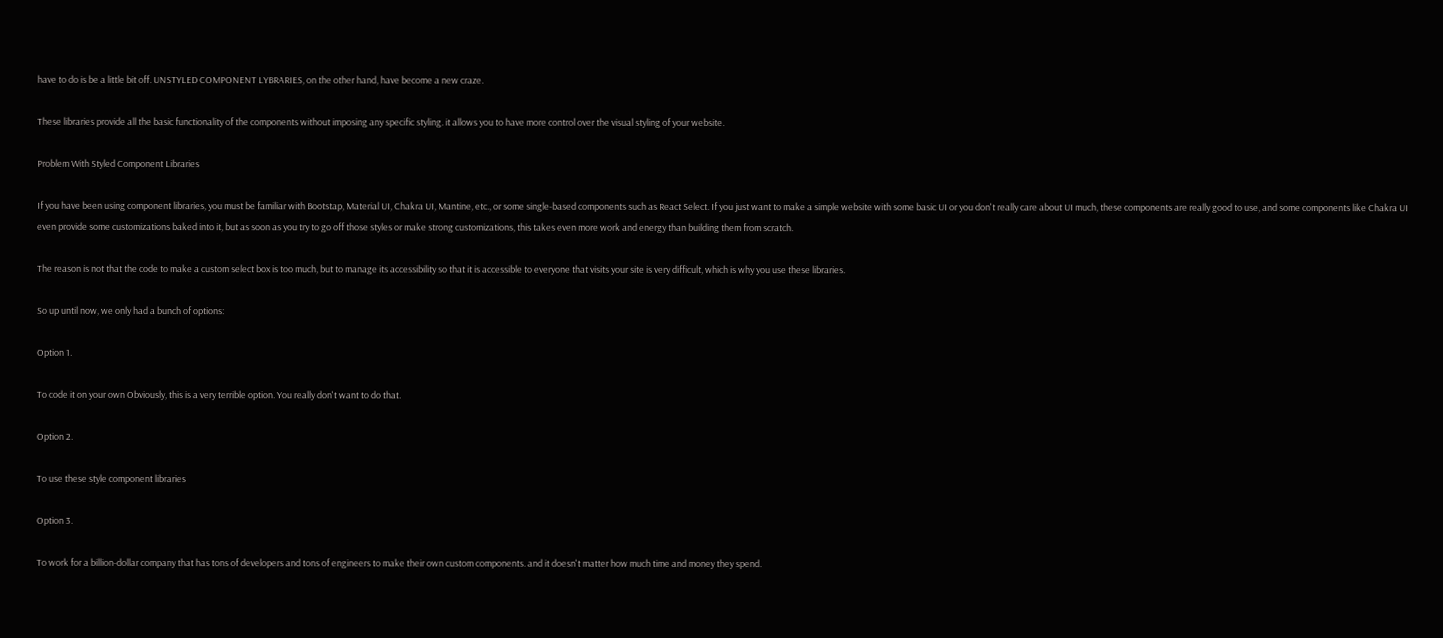have to do is be a little bit off. UNSTYLED COMPONENT LYBRARIES, on the other hand, have become a new craze.

These libraries provide all the basic functionality of the components without imposing any specific styling. it allows you to have more control over the visual styling of your website.

Problem With Styled Component Libraries

If you have been using component libraries, you must be familiar with Bootstap, Material UI, Chakra UI, Mantine, etc., or some single-based components such as React Select. If you just want to make a simple website with some basic UI or you don't really care about UI much, these components are really good to use, and some components like Chakra UI even provide some customizations baked into it, but as soon as you try to go off those styles or make strong customizations, this takes even more work and energy than building them from scratch.

The reason is not that the code to make a custom select box is too much, but to manage its accessibility so that it is accessible to everyone that visits your site is very difficult, which is why you use these libraries.

So up until now, we only had a bunch of options:

Option 1.

To code it on your own Obviously, this is a very terrible option. You really don't want to do that.

Option 2.

To use these style component libraries

Option 3.

To work for a billion-dollar company that has tons of developers and tons of engineers to make their own custom components. and it doesn't matter how much time and money they spend.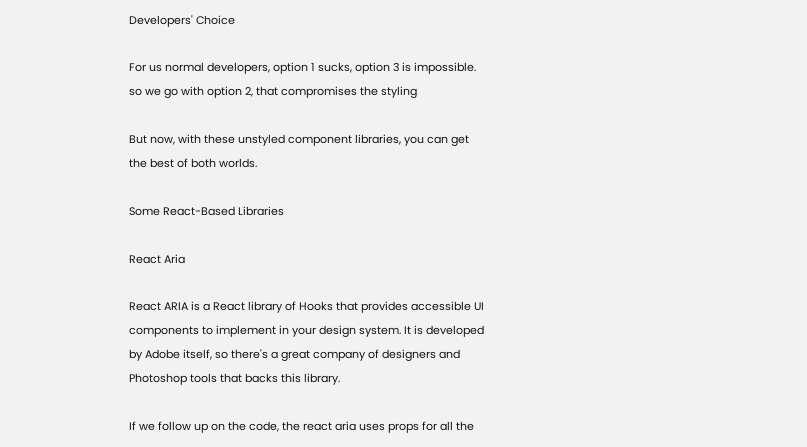Developers' Choice

For us normal developers, option 1 sucks, option 3 is impossible. so we go with option 2, that compromises the styling

But now, with these unstyled component libraries, you can get the best of both worlds.

Some React-Based Libraries

React Aria

React ARIA is a React library of Hooks that provides accessible UI components to implement in your design system. It is developed by Adobe itself, so there's a great company of designers and Photoshop tools that backs this library.

If we follow up on the code, the react aria uses props for all the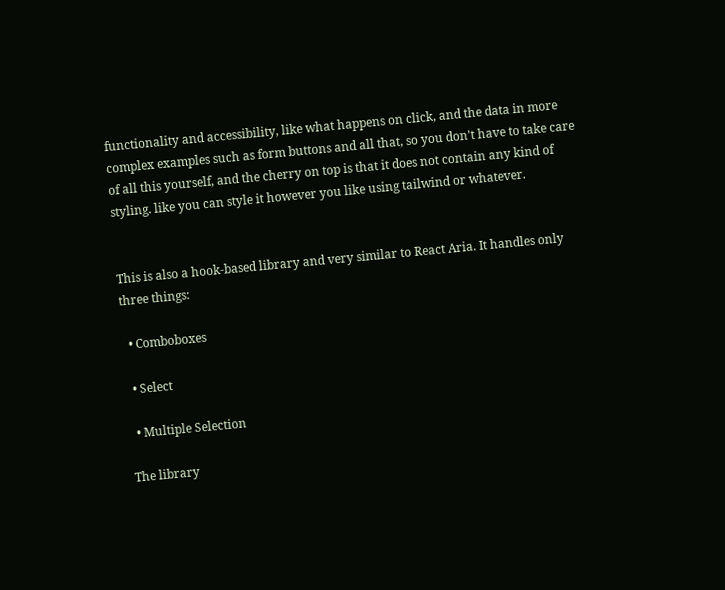functionality and accessibility, like what happens on click, and the data in more complex examples such as form buttons and all that, so you don't have to take care of all this yourself, and the cherry on top is that it does not contain any kind of styling. like you can style it however you like using tailwind or whatever.


This is also a hook-based library and very similar to React Aria. It handles only three things:

  • Comboboxes

  • Select

  • Multiple Selection

The library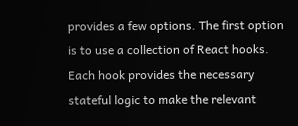provides a few options. The first option is to use a collection of React hooks. Each hook provides the necessary stateful logic to make the relevant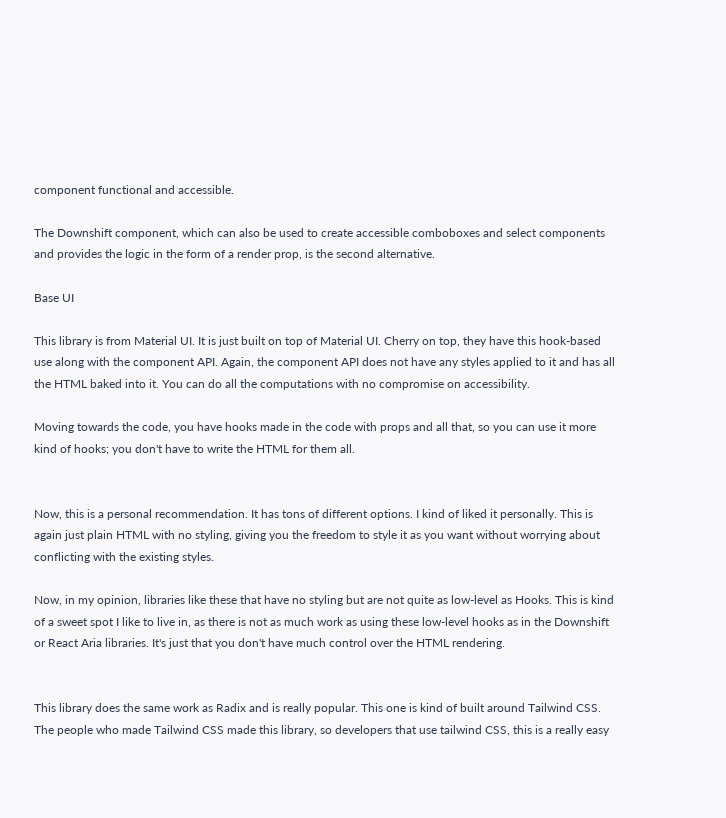component functional and accessible.

The Downshift component, which can also be used to create accessible comboboxes and select components and provides the logic in the form of a render prop, is the second alternative.

Base UI

This library is from Material UI. It is just built on top of Material UI. Cherry on top, they have this hook-based use along with the component API. Again, the component API does not have any styles applied to it and has all the HTML baked into it. You can do all the computations with no compromise on accessibility.

Moving towards the code, you have hooks made in the code with props and all that, so you can use it more kind of hooks; you don't have to write the HTML for them all.


Now, this is a personal recommendation. It has tons of different options. I kind of liked it personally. This is again just plain HTML with no styling, giving you the freedom to style it as you want without worrying about conflicting with the existing styles.

Now, in my opinion, libraries like these that have no styling but are not quite as low-level as Hooks. This is kind of a sweet spot I like to live in, as there is not as much work as using these low-level hooks as in the Downshift or React Aria libraries. It's just that you don't have much control over the HTML rendering.


This library does the same work as Radix and is really popular. This one is kind of built around Tailwind CSS. The people who made Tailwind CSS made this library, so developers that use tailwind CSS, this is a really easy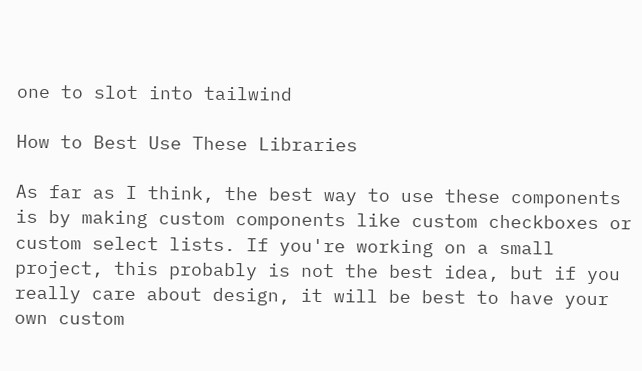one to slot into tailwind

How to Best Use These Libraries

As far as I think, the best way to use these components is by making custom components like custom checkboxes or custom select lists. If you're working on a small project, this probably is not the best idea, but if you really care about design, it will be best to have your own custom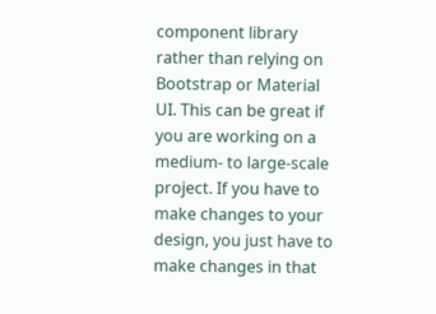component library rather than relying on Bootstrap or Material UI. This can be great if you are working on a medium- to large-scale project. If you have to make changes to your design, you just have to make changes in that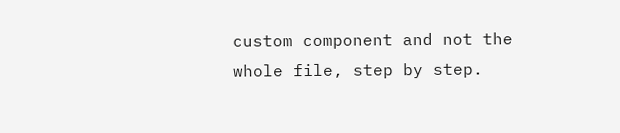custom component and not the whole file, step by step.